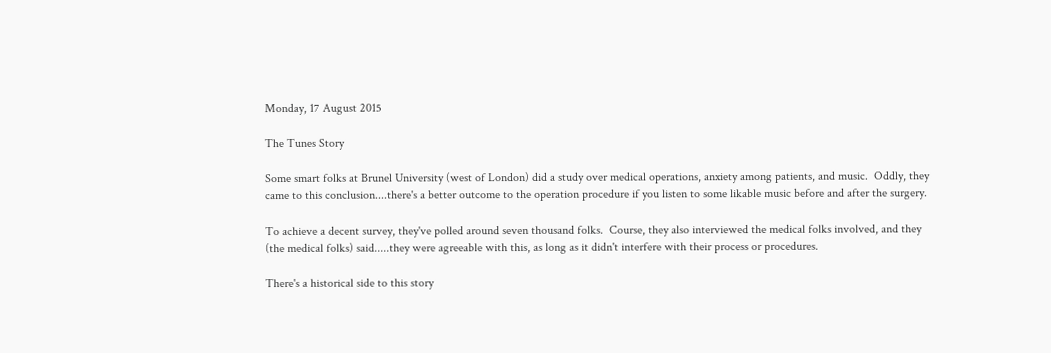Monday, 17 August 2015

The Tunes Story

Some smart folks at Brunel University (west of London) did a study over medical operations, anxiety among patients, and music.  Oddly, they came to this conclusion....there's a better outcome to the operation procedure if you listen to some likable music before and after the surgery.

To achieve a decent survey, they've polled around seven thousand folks.  Course, they also interviewed the medical folks involved, and they (the medical folks) said.....they were agreeable with this, as long as it didn't interfere with their process or procedures.

There's a historical side to this story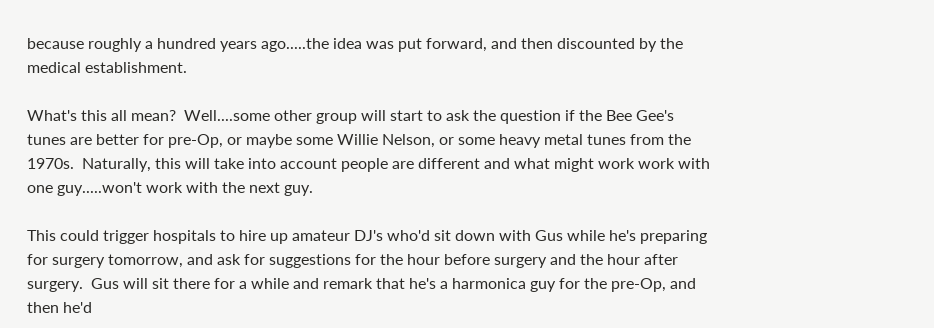because roughly a hundred years ago.....the idea was put forward, and then discounted by the medical establishment.

What's this all mean?  Well....some other group will start to ask the question if the Bee Gee's tunes are better for pre-Op, or maybe some Willie Nelson, or some heavy metal tunes from the 1970s.  Naturally, this will take into account people are different and what might work work with one guy.....won't work with the next guy.

This could trigger hospitals to hire up amateur DJ's who'd sit down with Gus while he's preparing for surgery tomorrow, and ask for suggestions for the hour before surgery and the hour after surgery.  Gus will sit there for a while and remark that he's a harmonica guy for the pre-Op, and then he'd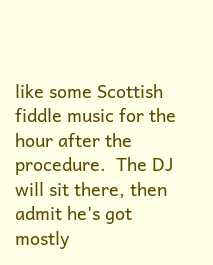like some Scottish fiddle music for the hour after the procedure.  The DJ will sit there, then admit he's got mostly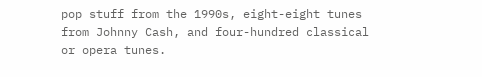pop stuff from the 1990s, eight-eight tunes from Johnny Cash, and four-hundred classical or opera tunes.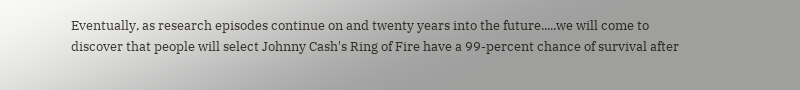Eventually, as research episodes continue on and twenty years into the future.....we will come to discover that people will select Johnny Cash's Ring of Fire have a 99-percent chance of survival after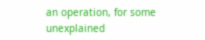an operation, for some unexplained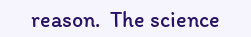reason.  The science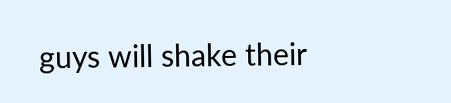guys will shake their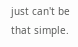just can't be that simple.